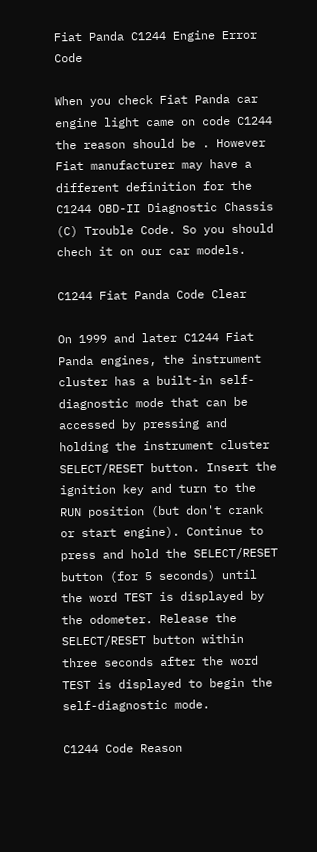Fiat Panda C1244 Engine Error Code

When you check Fiat Panda car engine light came on code C1244 the reason should be . However Fiat manufacturer may have a different definition for the C1244 OBD-II Diagnostic Chassis (C) Trouble Code. So you should chech it on our car models.

C1244 Fiat Panda Code Clear

On 1999 and later C1244 Fiat Panda engines, the instrument cluster has a built-in self-diagnostic mode that can be accessed by pressing and holding the instrument cluster SELECT/RESET button. Insert the ignition key and turn to the RUN position (but don't crank or start engine). Continue to press and hold the SELECT/RESET button (for 5 seconds) until the word TEST is displayed by the odometer. Release the SELECT/RESET button within three seconds after the word TEST is displayed to begin the self-diagnostic mode.

C1244 Code Reason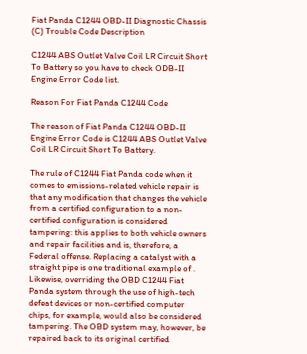Fiat Panda C1244 OBD-II Diagnostic Chassis (C) Trouble Code Description

C1244 ABS Outlet Valve Coil LR Circuit Short To Battery so you have to check ODB-II Engine Error Code list.

Reason For Fiat Panda C1244 Code

The reason of Fiat Panda C1244 OBD-II Engine Error Code is C1244 ABS Outlet Valve Coil LR Circuit Short To Battery.

The rule of C1244 Fiat Panda code when it comes to emissions-related vehicle repair is that any modification that changes the vehicle from a certified configuration to a non-certified configuration is considered tampering: this applies to both vehicle owners and repair facilities and is, therefore, a Federal offense. Replacing a catalyst with a straight pipe is one traditional example of . Likewise, overriding the OBD C1244 Fiat Panda system through the use of high-tech defeat devices or non-certified computer chips, for example, would also be considered tampering. The OBD system may, however, be repaired back to its original certified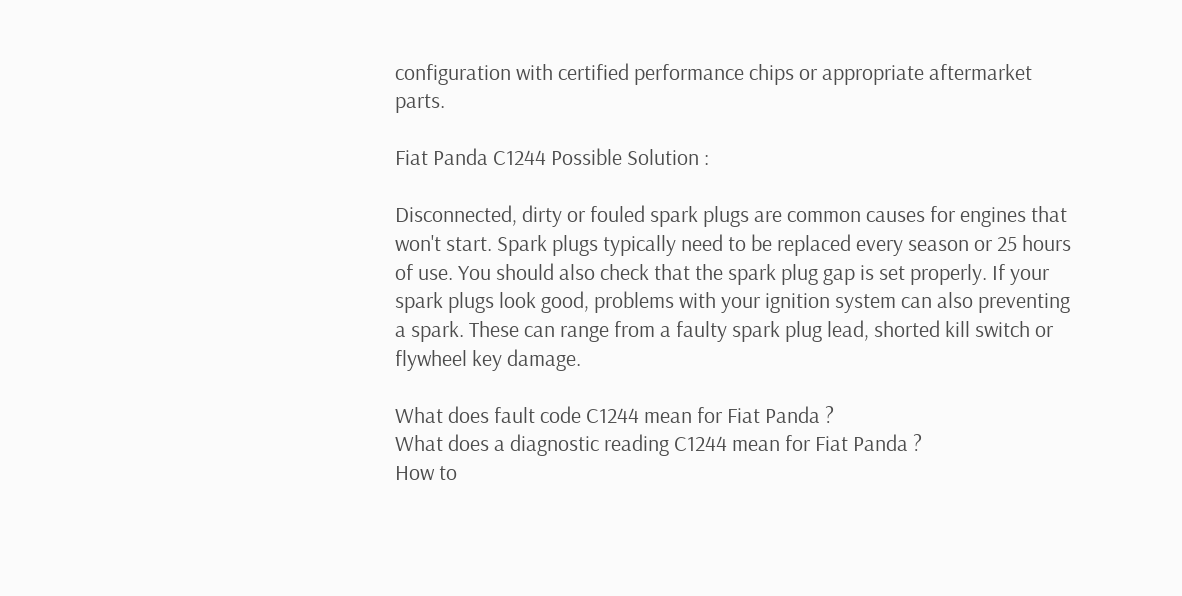configuration with certified performance chips or appropriate aftermarket parts.

Fiat Panda C1244 Possible Solution :

Disconnected, dirty or fouled spark plugs are common causes for engines that won't start. Spark plugs typically need to be replaced every season or 25 hours of use. You should also check that the spark plug gap is set properly. If your spark plugs look good, problems with your ignition system can also preventing a spark. These can range from a faulty spark plug lead, shorted kill switch or flywheel key damage.

What does fault code C1244 mean for Fiat Panda ?
What does a diagnostic reading C1244 mean for Fiat Panda ?
How to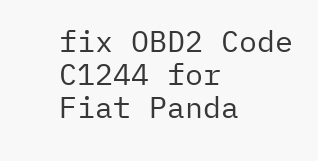fix OBD2 Code C1244 for Fiat Panda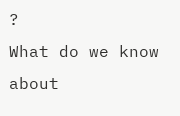?
What do we know about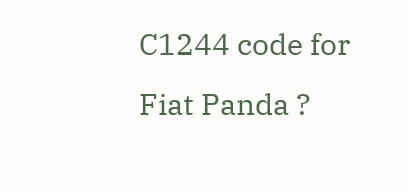C1244 code for Fiat Panda ?